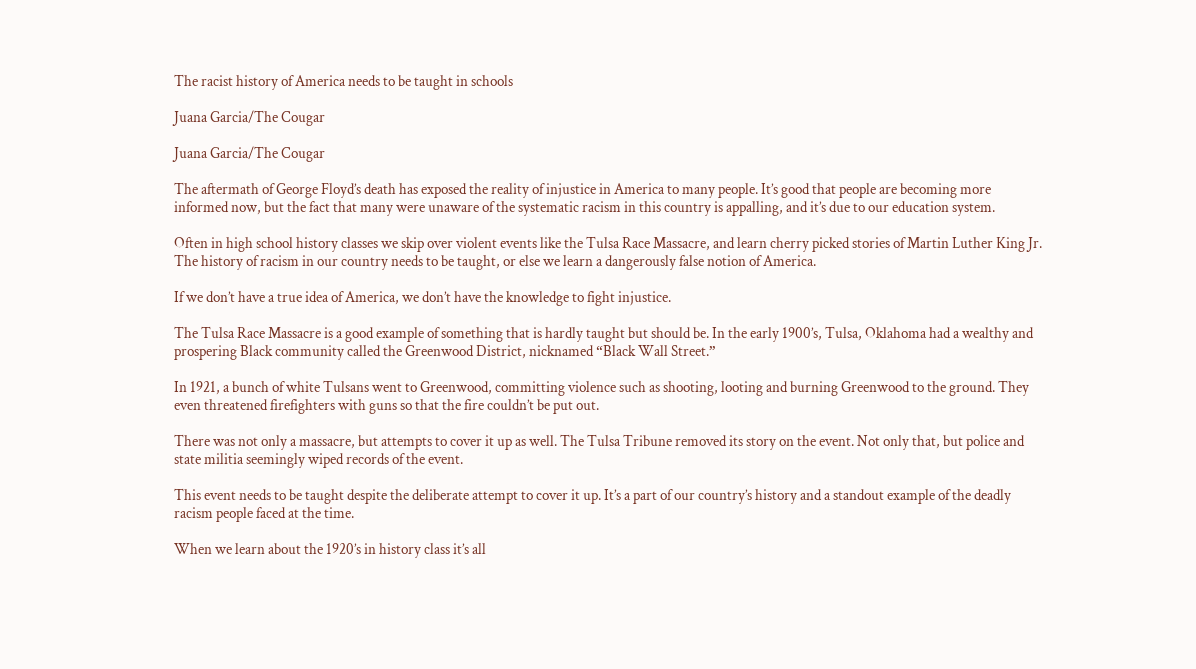The racist history of America needs to be taught in schools

Juana Garcia/The Cougar

Juana Garcia/The Cougar

The aftermath of George Floyd’s death has exposed the reality of injustice in America to many people. It’s good that people are becoming more informed now, but the fact that many were unaware of the systematic racism in this country is appalling, and it’s due to our education system.

Often in high school history classes we skip over violent events like the Tulsa Race Massacre, and learn cherry picked stories of Martin Luther King Jr. The history of racism in our country needs to be taught, or else we learn a dangerously false notion of America.

If we don’t have a true idea of America, we don’t have the knowledge to fight injustice.

The Tulsa Race Massacre is a good example of something that is hardly taught but should be. In the early 1900’s, Tulsa, Oklahoma had a wealthy and prospering Black community called the Greenwood District, nicknamed “Black Wall Street.”

In 1921, a bunch of white Tulsans went to Greenwood, committing violence such as shooting, looting and burning Greenwood to the ground. They even threatened firefighters with guns so that the fire couldn’t be put out.

There was not only a massacre, but attempts to cover it up as well. The Tulsa Tribune removed its story on the event. Not only that, but police and state militia seemingly wiped records of the event.

This event needs to be taught despite the deliberate attempt to cover it up. It’s a part of our country’s history and a standout example of the deadly racism people faced at the time.

When we learn about the 1920’s in history class it’s all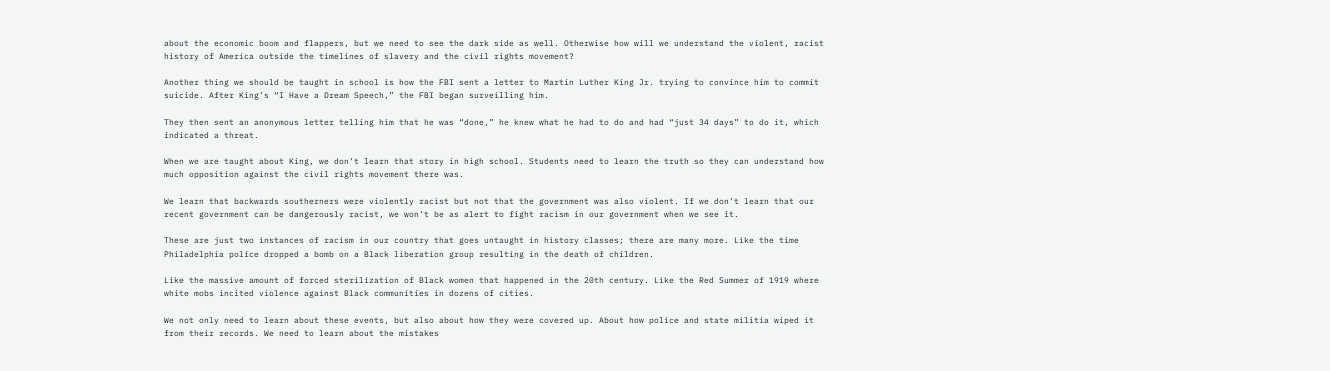about the economic boom and flappers, but we need to see the dark side as well. Otherwise how will we understand the violent, racist history of America outside the timelines of slavery and the civil rights movement?

Another thing we should be taught in school is how the FBI sent a letter to Martin Luther King Jr. trying to convince him to commit suicide. After King’s “I Have a Dream Speech,” the FBI began surveilling him.

They then sent an anonymous letter telling him that he was “done,” he knew what he had to do and had “just 34 days” to do it, which indicated a threat.

When we are taught about King, we don’t learn that story in high school. Students need to learn the truth so they can understand how much opposition against the civil rights movement there was.

We learn that backwards southerners were violently racist but not that the government was also violent. If we don’t learn that our recent government can be dangerously racist, we won’t be as alert to fight racism in our government when we see it.

These are just two instances of racism in our country that goes untaught in history classes; there are many more. Like the time Philadelphia police dropped a bomb on a Black liberation group resulting in the death of children.

Like the massive amount of forced sterilization of Black women that happened in the 20th century. Like the Red Summer of 1919 where white mobs incited violence against Black communities in dozens of cities.

We not only need to learn about these events, but also about how they were covered up. About how police and state militia wiped it from their records. We need to learn about the mistakes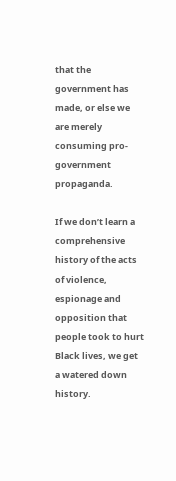that the government has made, or else we are merely consuming pro-government propaganda.

If we don’t learn a comprehensive history of the acts of violence, espionage and opposition that people took to hurt Black lives, we get a watered down history.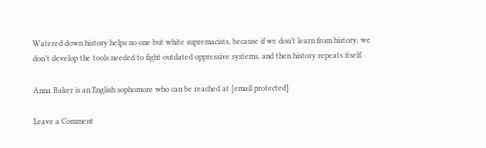Watered down history helps no one but white supremacists, because if we don’t learn from history, we don’t develop the tools needed to fight outdated oppressive systems, and then history repeats itself.

Anna Baker is an English sophomore who can be reached at [email protected]

Leave a Comment